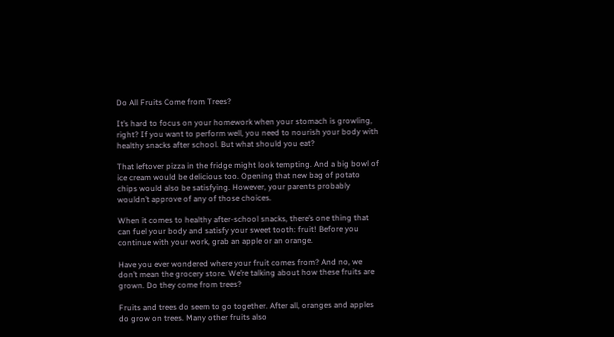Do All Fruits Come from Trees?

It’s hard to focus on your homework when your stomach is growling, right? If you want to perform well, you need to nourish your body with healthy snacks after school. But what should you eat?

That leftover pizza in the fridge might look tempting. And a big bowl of ice cream would be delicious too. Opening that new bag of potato chips would also be satisfying. However, your parents probably wouldn’t approve of any of those choices.

When it comes to healthy after-school snacks, there’s one thing that can fuel your body and satisfy your sweet tooth: fruit! Before you continue with your work, grab an apple or an orange.

Have you ever wondered where your fruit comes from? And no, we don’t mean the grocery store. We’re talking about how these fruits are grown. Do they come from trees?

Fruits and trees do seem to go together. After all, oranges and apples do grow on trees. Many other fruits also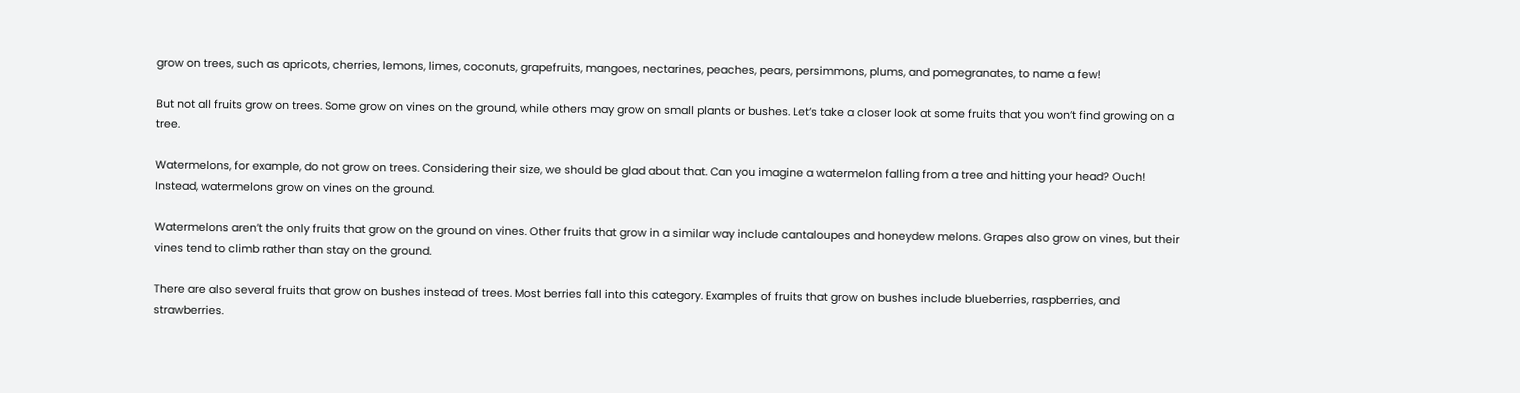grow on trees, such as apricots, cherries, lemons, limes, coconuts, grapefruits, mangoes, nectarines, peaches, pears, persimmons, plums, and pomegranates, to name a few!

But not all fruits grow on trees. Some grow on vines on the ground, while others may grow on small plants or bushes. Let’s take a closer look at some fruits that you won’t find growing on a tree.

Watermelons, for example, do not grow on trees. Considering their size, we should be glad about that. Can you imagine a watermelon falling from a tree and hitting your head? Ouch! Instead, watermelons grow on vines on the ground.

Watermelons aren’t the only fruits that grow on the ground on vines. Other fruits that grow in a similar way include cantaloupes and honeydew melons. Grapes also grow on vines, but their vines tend to climb rather than stay on the ground.

There are also several fruits that grow on bushes instead of trees. Most berries fall into this category. Examples of fruits that grow on bushes include blueberries, raspberries, and strawberries.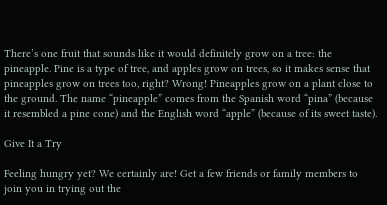There’s one fruit that sounds like it would definitely grow on a tree: the pineapple. Pine is a type of tree, and apples grow on trees, so it makes sense that pineapples grow on trees too, right? Wrong! Pineapples grow on a plant close to the ground. The name “pineapple” comes from the Spanish word “pina” (because it resembled a pine cone) and the English word “apple” (because of its sweet taste).

Give It a Try

Feeling hungry yet? We certainly are! Get a few friends or family members to join you in trying out the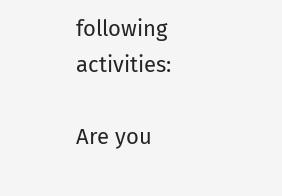following activities:

Are you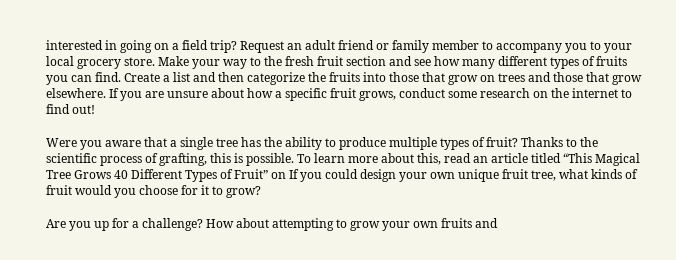interested in going on a field trip? Request an adult friend or family member to accompany you to your local grocery store. Make your way to the fresh fruit section and see how many different types of fruits you can find. Create a list and then categorize the fruits into those that grow on trees and those that grow elsewhere. If you are unsure about how a specific fruit grows, conduct some research on the internet to find out!

Were you aware that a single tree has the ability to produce multiple types of fruit? Thanks to the scientific process of grafting, this is possible. To learn more about this, read an article titled “This Magical Tree Grows 40 Different Types of Fruit” on If you could design your own unique fruit tree, what kinds of fruit would you choose for it to grow?

Are you up for a challenge? How about attempting to grow your own fruits and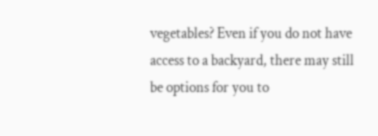vegetables? Even if you do not have access to a backyard, there may still be options for you to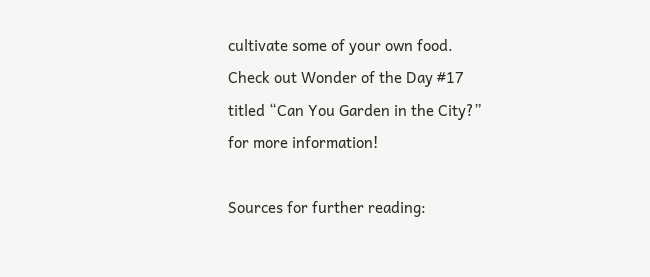cultivate some of your own food. Check out Wonder of the Day #17 titled “Can You Garden in the City?” for more information!

Sources for further reading: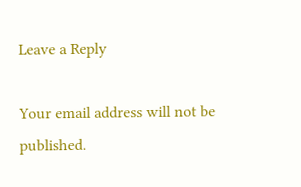Leave a Reply

Your email address will not be published.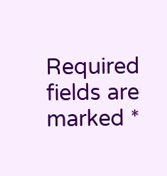Required fields are marked *